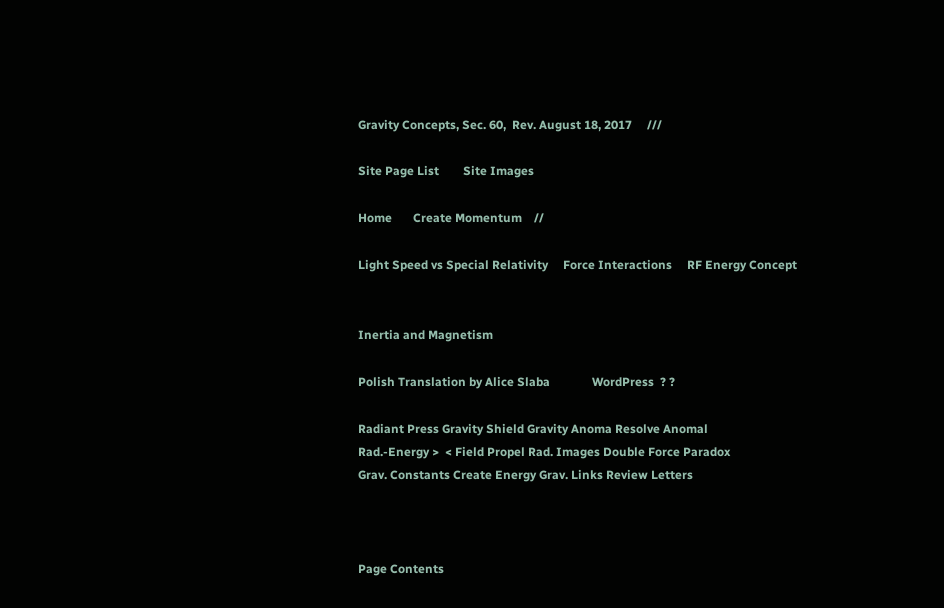Gravity Concepts, Sec. 60,  Rev. August 18, 2017     ///

Site Page List        Site Images

Home       Create Momentum    //

Light Speed vs Special Relativity     Force Interactions     RF Energy Concept


Inertia and Magnetism

Polish Translation by Alice Slaba              WordPress  ? ?

Radiant Press Gravity Shield Gravity Anoma Resolve Anomal
Rad.-Energy >  < Field Propel Rad. Images Double Force Paradox
Grav. Constants Create Energy Grav. Links Review Letters



Page Contents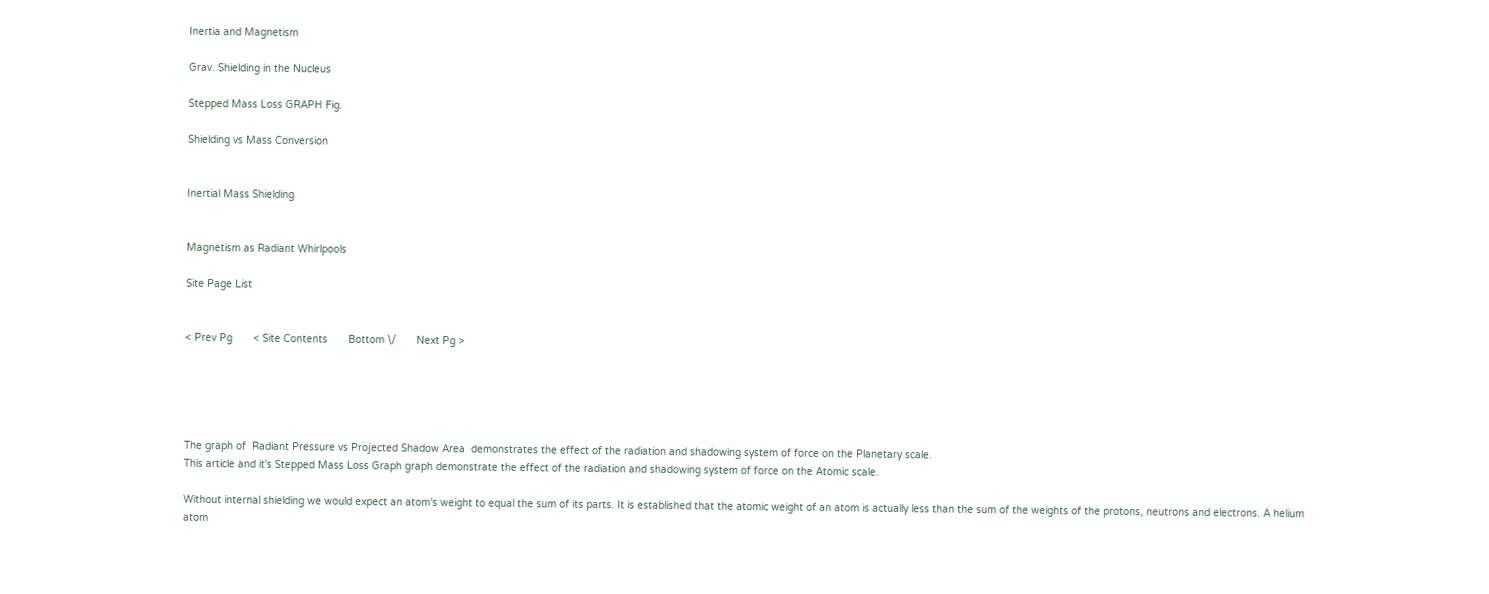Inertia and Magnetism

Grav. Shielding in the Nucleus

Stepped Mass Loss GRAPH Fig.

Shielding vs Mass Conversion


Inertial Mass Shielding


Magnetism as Radiant Whirlpools

Site Page List


< Prev Pg       < Site Contents       Bottom \/       Next Pg >





The graph of  Radiant Pressure vs Projected Shadow Area  demonstrates the effect of the radiation and shadowing system of force on the Planetary scale.
This article and it's Stepped Mass Loss Graph graph demonstrate the effect of the radiation and shadowing system of force on the Atomic scale.

Without internal shielding we would expect an atom's weight to equal the sum of its parts. It is established that the atomic weight of an atom is actually less than the sum of the weights of the protons, neutrons and electrons. A helium atom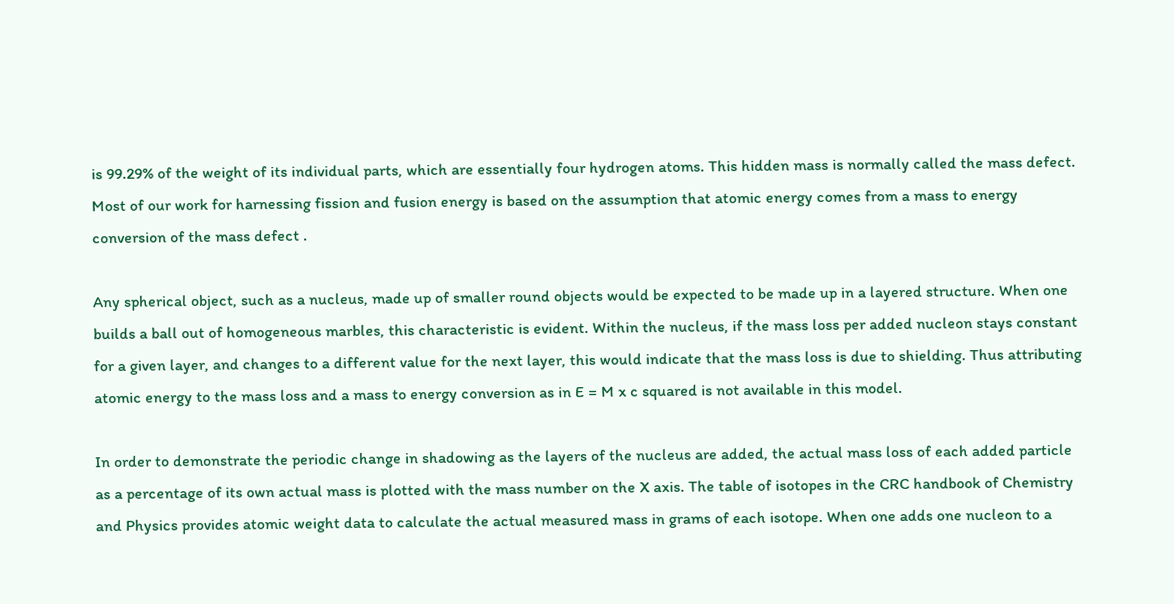is 99.29% of the weight of its individual parts, which are essentially four hydrogen atoms. This hidden mass is normally called the mass defect. Most of our work for harnessing fission and fusion energy is based on the assumption that atomic energy comes from a mass to energy conversion of the mass defect .

Any spherical object, such as a nucleus, made up of smaller round objects would be expected to be made up in a layered structure. When one builds a ball out of homogeneous marbles, this characteristic is evident. Within the nucleus, if the mass loss per added nucleon stays constant for a given layer, and changes to a different value for the next layer, this would indicate that the mass loss is due to shielding. Thus attributing atomic energy to the mass loss and a mass to energy conversion as in E = M x c squared is not available in this model.

In order to demonstrate the periodic change in shadowing as the layers of the nucleus are added, the actual mass loss of each added particle as a percentage of its own actual mass is plotted with the mass number on the X axis. The table of isotopes in the CRC handbook of Chemistry and Physics provides atomic weight data to calculate the actual measured mass in grams of each isotope. When one adds one nucleon to a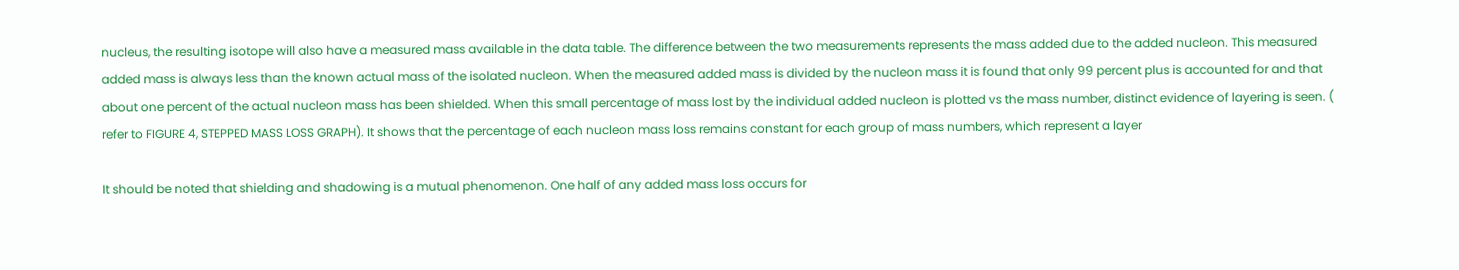nucleus, the resulting isotope will also have a measured mass available in the data table. The difference between the two measurements represents the mass added due to the added nucleon. This measured added mass is always less than the known actual mass of the isolated nucleon. When the measured added mass is divided by the nucleon mass it is found that only 99 percent plus is accounted for and that about one percent of the actual nucleon mass has been shielded. When this small percentage of mass lost by the individual added nucleon is plotted vs the mass number, distinct evidence of layering is seen. ( refer to FIGURE 4, STEPPED MASS LOSS GRAPH). It shows that the percentage of each nucleon mass loss remains constant for each group of mass numbers, which represent a layer

It should be noted that shielding and shadowing is a mutual phenomenon. One half of any added mass loss occurs for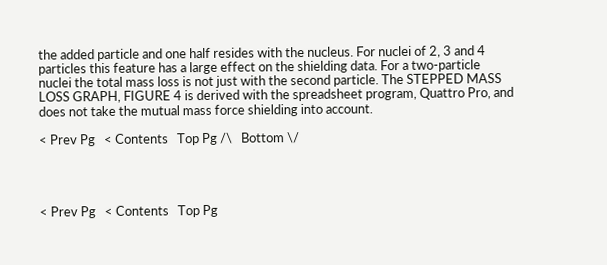the added particle and one half resides with the nucleus. For nuclei of 2, 3 and 4 particles this feature has a large effect on the shielding data. For a two-particle nuclei the total mass loss is not just with the second particle. The STEPPED MASS LOSS GRAPH, FIGURE 4 is derived with the spreadsheet program, Quattro Pro, and does not take the mutual mass force shielding into account.

< Prev Pg   < Contents   Top Pg /\   Bottom \/




< Prev Pg   < Contents   Top Pg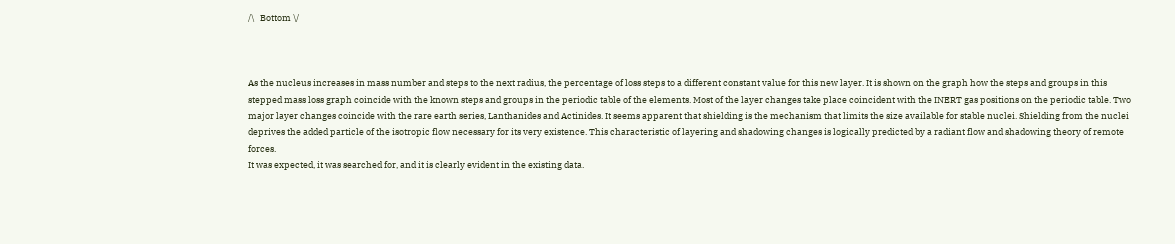/\   Bottom \/



As the nucleus increases in mass number and steps to the next radius, the percentage of loss steps to a different constant value for this new layer. It is shown on the graph how the steps and groups in this stepped mass loss graph coincide with the known steps and groups in the periodic table of the elements. Most of the layer changes take place coincident with the INERT gas positions on the periodic table. Two major layer changes coincide with the rare earth series, Lanthanides and Actinides. It seems apparent that shielding is the mechanism that limits the size available for stable nuclei. Shielding from the nuclei deprives the added particle of the isotropic flow necessary for its very existence. This characteristic of layering and shadowing changes is logically predicted by a radiant flow and shadowing theory of remote forces.
It was expected, it was searched for, and it is clearly evident in the existing data.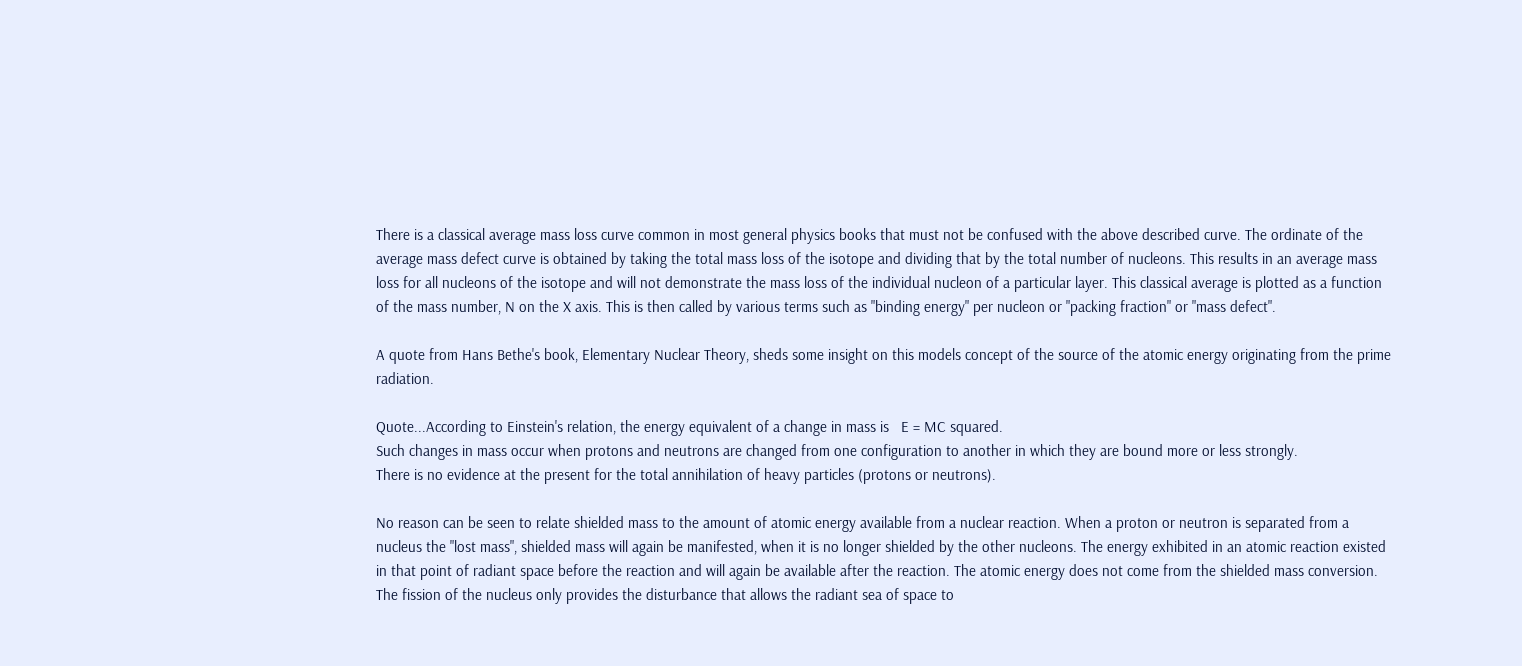There is a classical average mass loss curve common in most general physics books that must not be confused with the above described curve. The ordinate of the average mass defect curve is obtained by taking the total mass loss of the isotope and dividing that by the total number of nucleons. This results in an average mass loss for all nucleons of the isotope and will not demonstrate the mass loss of the individual nucleon of a particular layer. This classical average is plotted as a function of the mass number, N on the X axis. This is then called by various terms such as "binding energy" per nucleon or "packing fraction" or "mass defect".

A quote from Hans Bethe's book, Elementary Nuclear Theory, sheds some insight on this models concept of the source of the atomic energy originating from the prime radiation.

Quote...According to Einstein's relation, the energy equivalent of a change in mass is   E = MC squared.
Such changes in mass occur when protons and neutrons are changed from one configuration to another in which they are bound more or less strongly.
There is no evidence at the present for the total annihilation of heavy particles (protons or neutrons).

No reason can be seen to relate shielded mass to the amount of atomic energy available from a nuclear reaction. When a proton or neutron is separated from a nucleus the "lost mass", shielded mass will again be manifested, when it is no longer shielded by the other nucleons. The energy exhibited in an atomic reaction existed in that point of radiant space before the reaction and will again be available after the reaction. The atomic energy does not come from the shielded mass conversion. The fission of the nucleus only provides the disturbance that allows the radiant sea of space to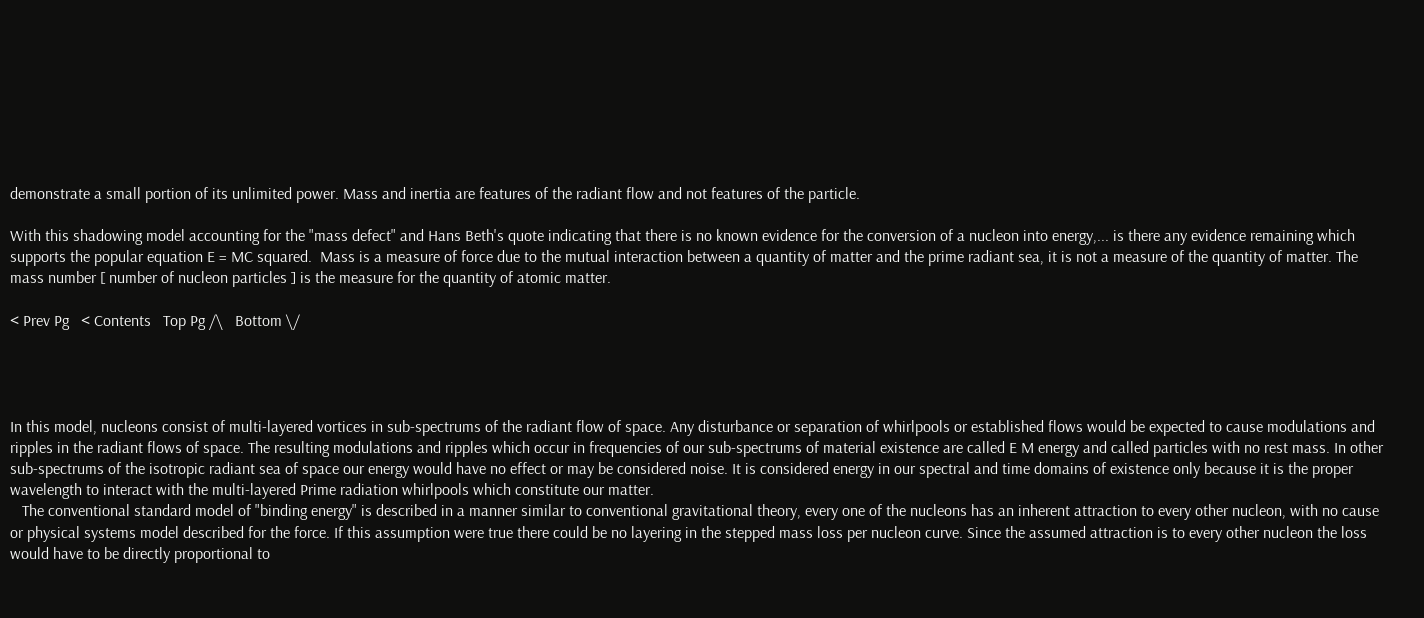demonstrate a small portion of its unlimited power. Mass and inertia are features of the radiant flow and not features of the particle.

With this shadowing model accounting for the "mass defect" and Hans Beth's quote indicating that there is no known evidence for the conversion of a nucleon into energy,... is there any evidence remaining which supports the popular equation E = MC squared.  Mass is a measure of force due to the mutual interaction between a quantity of matter and the prime radiant sea, it is not a measure of the quantity of matter. The mass number [ number of nucleon particles ] is the measure for the quantity of atomic matter.

< Prev Pg   < Contents   Top Pg /\   Bottom \/




In this model, nucleons consist of multi-layered vortices in sub-spectrums of the radiant flow of space. Any disturbance or separation of whirlpools or established flows would be expected to cause modulations and ripples in the radiant flows of space. The resulting modulations and ripples which occur in frequencies of our sub-spectrums of material existence are called E M energy and called particles with no rest mass. In other sub-spectrums of the isotropic radiant sea of space our energy would have no effect or may be considered noise. It is considered energy in our spectral and time domains of existence only because it is the proper wavelength to interact with the multi-layered Prime radiation whirlpools which constitute our matter.
   The conventional standard model of "binding energy" is described in a manner similar to conventional gravitational theory, every one of the nucleons has an inherent attraction to every other nucleon, with no cause or physical systems model described for the force. If this assumption were true there could be no layering in the stepped mass loss per nucleon curve. Since the assumed attraction is to every other nucleon the loss would have to be directly proportional to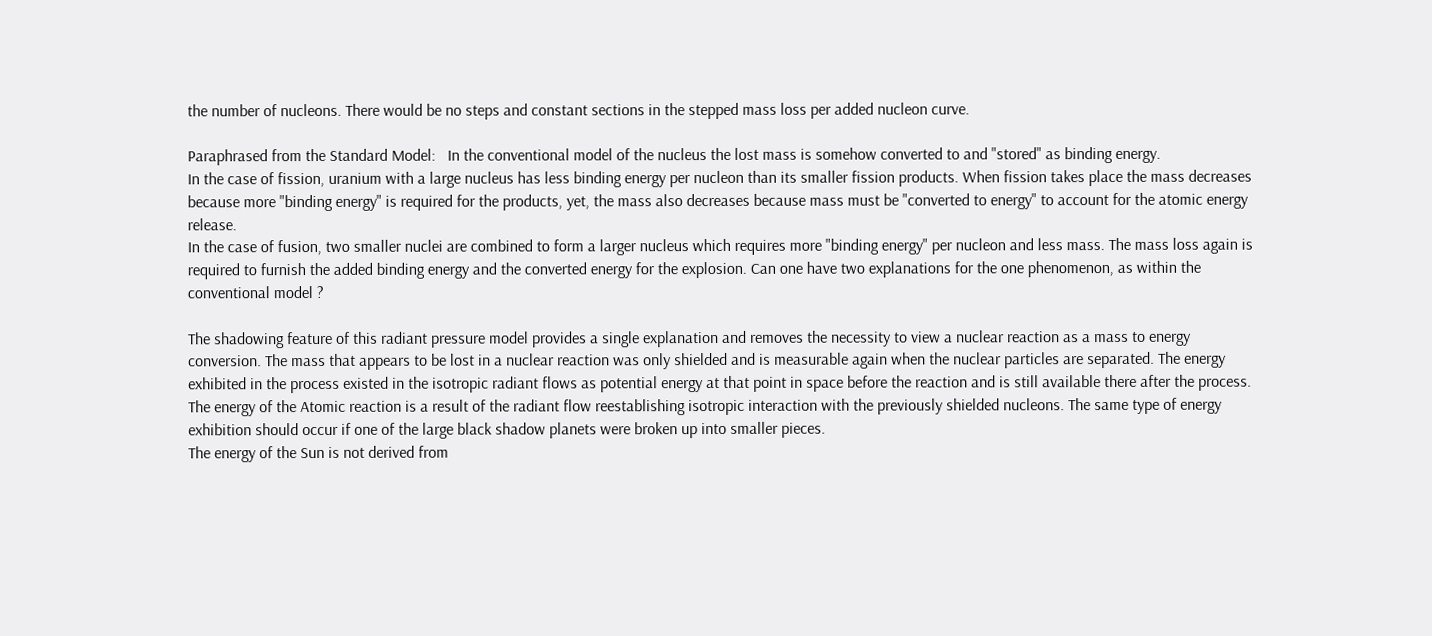the number of nucleons. There would be no steps and constant sections in the stepped mass loss per added nucleon curve.

Paraphrased from the Standard Model:   In the conventional model of the nucleus the lost mass is somehow converted to and "stored" as binding energy.
In the case of fission, uranium with a large nucleus has less binding energy per nucleon than its smaller fission products. When fission takes place the mass decreases because more "binding energy" is required for the products, yet, the mass also decreases because mass must be "converted to energy" to account for the atomic energy release.
In the case of fusion, two smaller nuclei are combined to form a larger nucleus which requires more "binding energy" per nucleon and less mass. The mass loss again is required to furnish the added binding energy and the converted energy for the explosion. Can one have two explanations for the one phenomenon, as within the conventional model ?

The shadowing feature of this radiant pressure model provides a single explanation and removes the necessity to view a nuclear reaction as a mass to energy conversion. The mass that appears to be lost in a nuclear reaction was only shielded and is measurable again when the nuclear particles are separated. The energy exhibited in the process existed in the isotropic radiant flows as potential energy at that point in space before the reaction and is still available there after the process. The energy of the Atomic reaction is a result of the radiant flow reestablishing isotropic interaction with the previously shielded nucleons. The same type of energy exhibition should occur if one of the large black shadow planets were broken up into smaller pieces.
The energy of the Sun is not derived from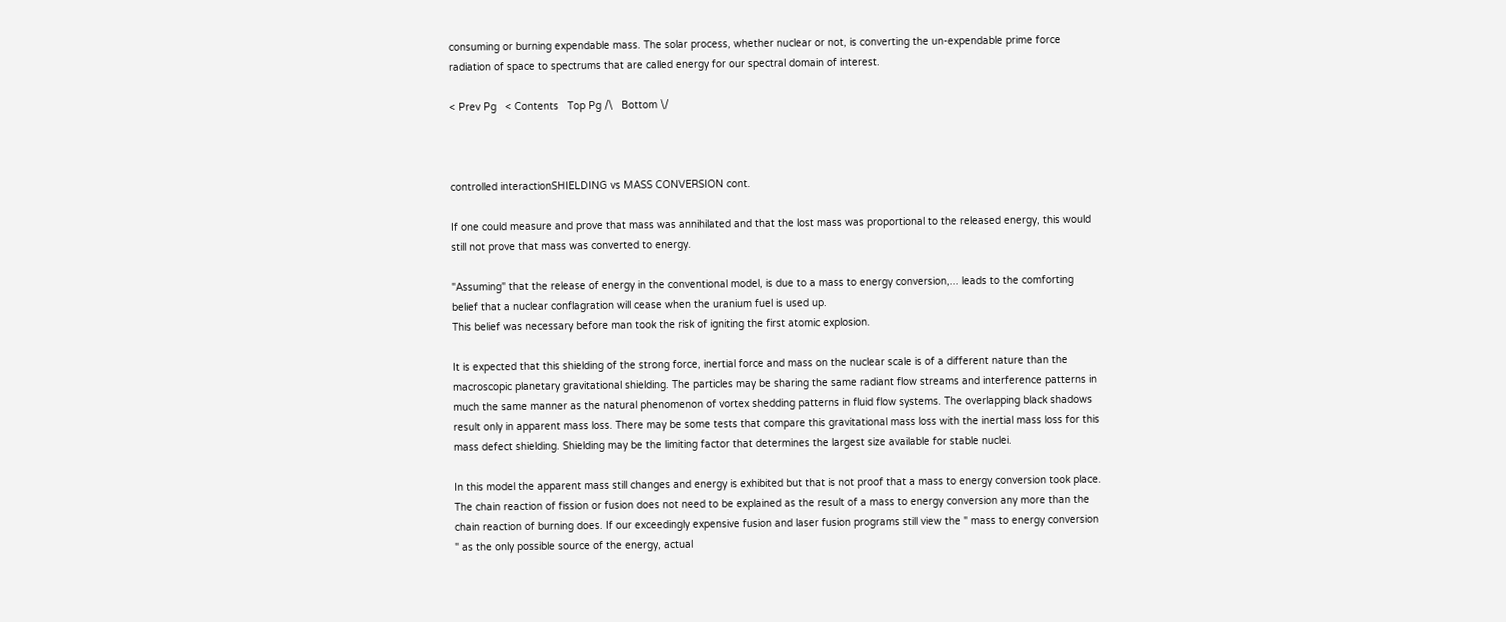consuming or burning expendable mass. The solar process, whether nuclear or not, is converting the un-expendable prime force radiation of space to spectrums that are called energy for our spectral domain of interest.

< Prev Pg   < Contents   Top Pg /\   Bottom \/



controlled interactionSHIELDING vs MASS CONVERSION cont.

If one could measure and prove that mass was annihilated and that the lost mass was proportional to the released energy, this would still not prove that mass was converted to energy.

"Assuming" that the release of energy in the conventional model, is due to a mass to energy conversion,... leads to the comforting belief that a nuclear conflagration will cease when the uranium fuel is used up.
This belief was necessary before man took the risk of igniting the first atomic explosion.

It is expected that this shielding of the strong force, inertial force and mass on the nuclear scale is of a different nature than the macroscopic planetary gravitational shielding. The particles may be sharing the same radiant flow streams and interference patterns in much the same manner as the natural phenomenon of vortex shedding patterns in fluid flow systems. The overlapping black shadows result only in apparent mass loss. There may be some tests that compare this gravitational mass loss with the inertial mass loss for this mass defect shielding. Shielding may be the limiting factor that determines the largest size available for stable nuclei.

In this model the apparent mass still changes and energy is exhibited but that is not proof that a mass to energy conversion took place. The chain reaction of fission or fusion does not need to be explained as the result of a mass to energy conversion any more than the chain reaction of burning does. If our exceedingly expensive fusion and laser fusion programs still view the " mass to energy conversion " as the only possible source of the energy, actual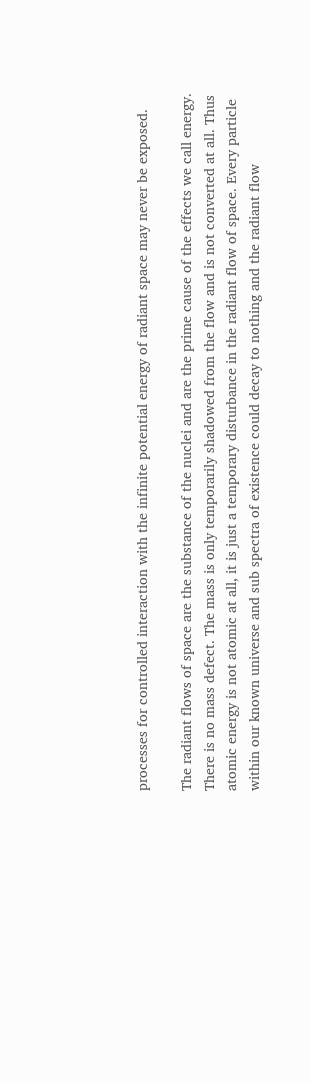processes for controlled interaction with the infinite potential energy of radiant space may never be exposed.

The radiant flows of space are the substance of the nuclei and are the prime cause of the effects we call energy. There is no mass defect. The mass is only temporarily shadowed from the flow and is not converted at all. Thus atomic energy is not atomic at all, it is just a temporary disturbance in the radiant flow of space. Every particle within our known universe and sub spectra of existence could decay to nothing and the radiant flow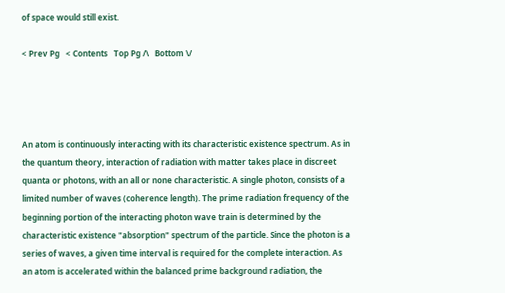of space would still exist.

< Prev Pg   < Contents   Top Pg /\   Bottom \/




An atom is continuously interacting with its characteristic existence spectrum. As in the quantum theory, interaction of radiation with matter takes place in discreet quanta or photons, with an all or none characteristic. A single photon, consists of a limited number of waves (coherence length). The prime radiation frequency of the beginning portion of the interacting photon wave train is determined by the characteristic existence "absorption" spectrum of the particle. Since the photon is a series of waves, a given time interval is required for the complete interaction. As an atom is accelerated within the balanced prime background radiation, the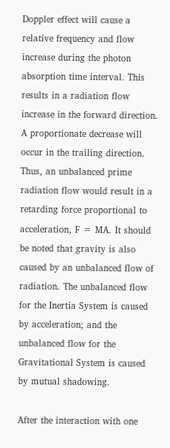Doppler effect will cause a relative frequency and flow increase during the photon absorption time interval. This results in a radiation flow increase in the forward direction. A proportionate decrease will occur in the trailing direction. Thus, an unbalanced prime radiation flow would result in a retarding force proportional to acceleration, F = MA. It should be noted that gravity is also caused by an unbalanced flow of radiation. The unbalanced flow for the Inertia System is caused by acceleration; and the unbalanced flow for the Gravitational System is caused by mutual shadowing.

After the interaction with one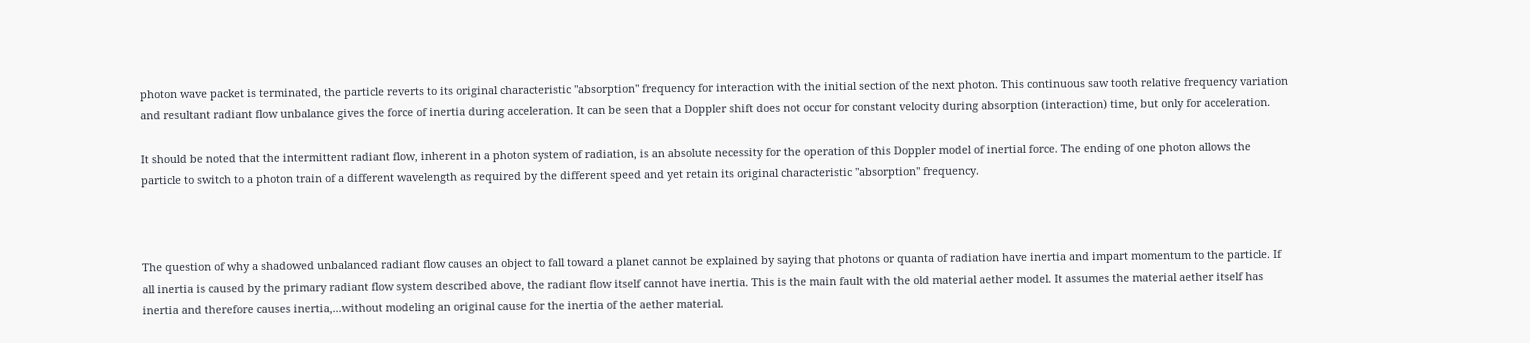photon wave packet is terminated, the particle reverts to its original characteristic "absorption" frequency for interaction with the initial section of the next photon. This continuous saw tooth relative frequency variation and resultant radiant flow unbalance gives the force of inertia during acceleration. It can be seen that a Doppler shift does not occur for constant velocity during absorption (interaction) time, but only for acceleration.

It should be noted that the intermittent radiant flow, inherent in a photon system of radiation, is an absolute necessity for the operation of this Doppler model of inertial force. The ending of one photon allows the particle to switch to a photon train of a different wavelength as required by the different speed and yet retain its original characteristic "absorption" frequency.



The question of why a shadowed unbalanced radiant flow causes an object to fall toward a planet cannot be explained by saying that photons or quanta of radiation have inertia and impart momentum to the particle. If all inertia is caused by the primary radiant flow system described above, the radiant flow itself cannot have inertia. This is the main fault with the old material aether model. It assumes the material aether itself has inertia and therefore causes inertia,...without modeling an original cause for the inertia of the aether material.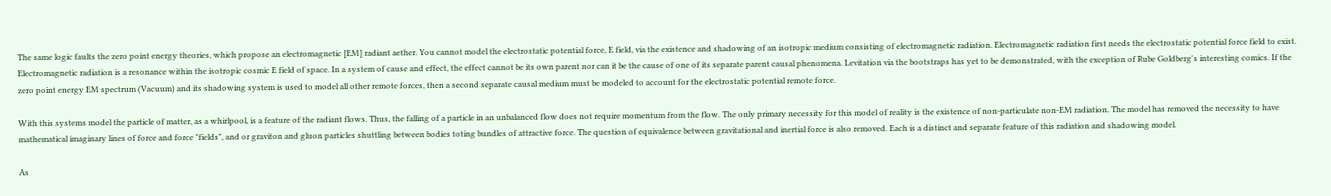The same logic faults the zero point energy theories, which propose an electromagnetic [EM] radiant aether. You cannot model the electrostatic potential force, E field, via the existence and shadowing of an isotropic medium consisting of electromagnetic radiation. Electromagnetic radiation first needs the electrostatic potential force field to exist. Electromagnetic radiation is a resonance within the isotropic cosmic E field of space. In a system of cause and effect, the effect cannot be its own parent nor can it be the cause of one of its separate parent causal phenomena. Levitation via the bootstraps has yet to be demonstrated, with the exception of Rube Goldberg's interesting comics. If the zero point energy EM spectrum (Vacuum) and its shadowing system is used to model all other remote forces, then a second separate causal medium must be modeled to account for the electrostatic potential remote force.

With this systems model the particle of matter, as a whirlpool, is a feature of the radiant flows. Thus, the falling of a particle in an unbalanced flow does not require momentum from the flow. The only primary necessity for this model of reality is the existence of non-particulate non-EM radiation. The model has removed the necessity to have mathematical imaginary lines of force and force "fields", and or graviton and gluon particles shuttling between bodies toting bundles of attractive force. The question of equivalence between gravitational and inertial force is also removed. Each is a distinct and separate feature of this radiation and shadowing model.

As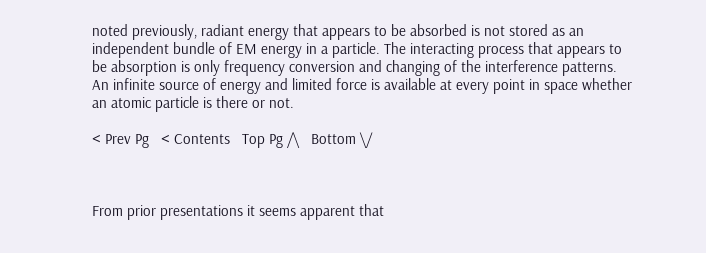noted previously, radiant energy that appears to be absorbed is not stored as an independent bundle of EM energy in a particle. The interacting process that appears to be absorption is only frequency conversion and changing of the interference patterns. An infinite source of energy and limited force is available at every point in space whether an atomic particle is there or not.

< Prev Pg   < Contents   Top Pg /\   Bottom \/



From prior presentations it seems apparent that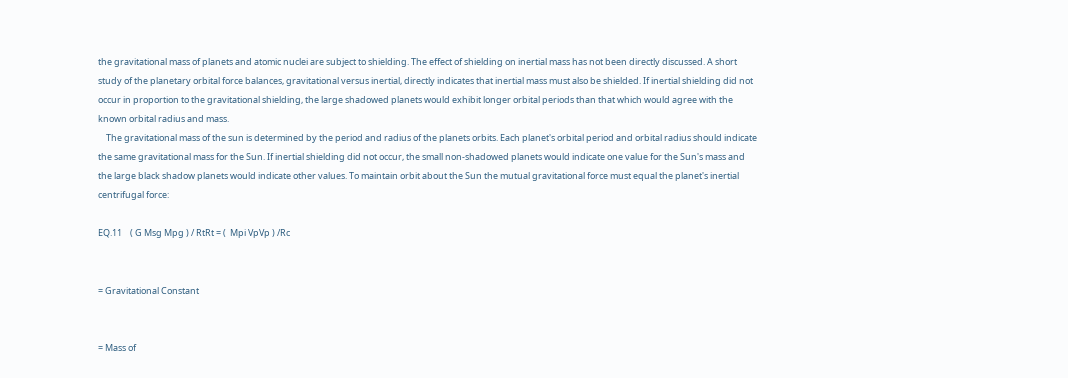the gravitational mass of planets and atomic nuclei are subject to shielding. The effect of shielding on inertial mass has not been directly discussed. A short study of the planetary orbital force balances, gravitational versus inertial, directly indicates that inertial mass must also be shielded. If inertial shielding did not occur in proportion to the gravitational shielding, the large shadowed planets would exhibit longer orbital periods than that which would agree with the known orbital radius and mass.
    The gravitational mass of the sun is determined by the period and radius of the planets orbits. Each planet's orbital period and orbital radius should indicate the same gravitational mass for the Sun. If inertial shielding did not occur, the small non-shadowed planets would indicate one value for the Sun's mass and the large black shadow planets would indicate other values. To maintain orbit about the Sun the mutual gravitational force must equal the planet's inertial centrifugal force:

EQ.11    ( G Msg Mpg ) / RtRt = (  Mpi VpVp ) /Rc


= Gravitational Constant


= Mass of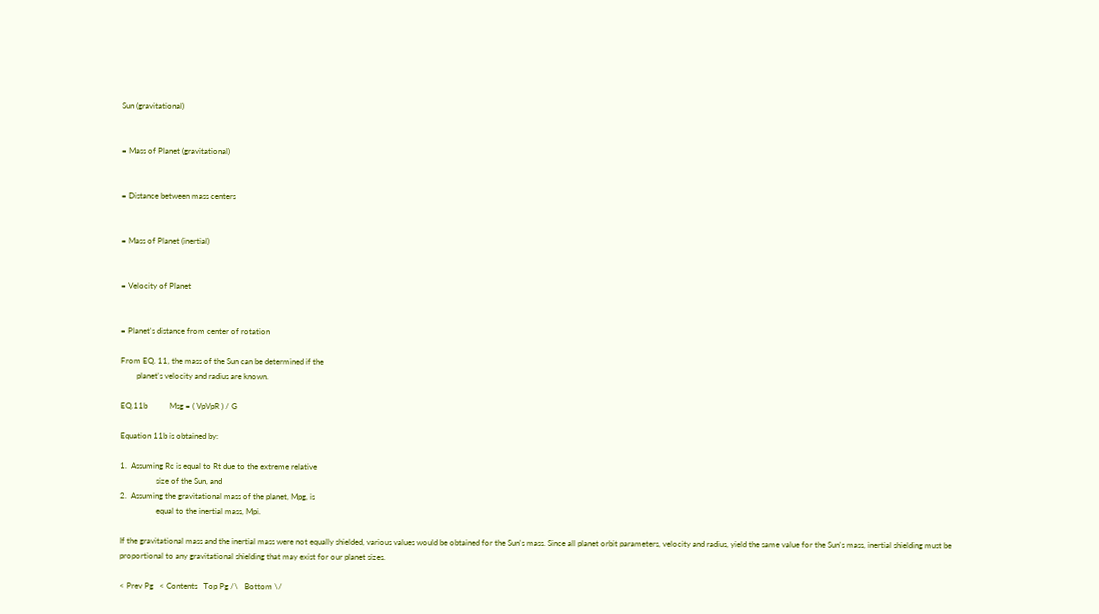Sun (gravitational)


= Mass of Planet (gravitational)


= Distance between mass centers


= Mass of Planet (inertial)


= Velocity of Planet


= Planet's distance from center of rotation

From EQ. 11, the mass of the Sun can be determined if the
        planet's velocity and radius are known.

EQ.11b           Msg = ( VpVpR ) / G

Equation 11b is obtained by:

1.  Assuming Rc is equal to Rt due to the extreme relative
                  size of the Sun, and
2.  Assuming the gravitational mass of the planet, Mpg, is
                  equal to the inertial mass, Mpi.

If the gravitational mass and the inertial mass were not equally shielded, various values would be obtained for the Sun's mass. Since all planet orbit parameters, velocity and radius, yield the same value for the Sun's mass, inertial shielding must be proportional to any gravitational shielding that may exist for our planet sizes.

< Prev Pg   < Contents   Top Pg /\   Bottom \/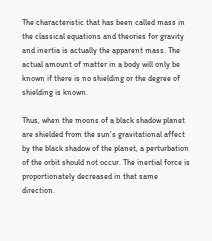The characteristic that has been called mass in the classical equations and theories for gravity and inertia is actually the apparent mass. The actual amount of matter in a body will only be known if there is no shielding or the degree of shielding is known.

Thus, when the moons of a black shadow planet are shielded from the sun's gravitational affect by the black shadow of the planet, a perturbation of the orbit should not occur. The inertial force is proportionately decreased in that same direction.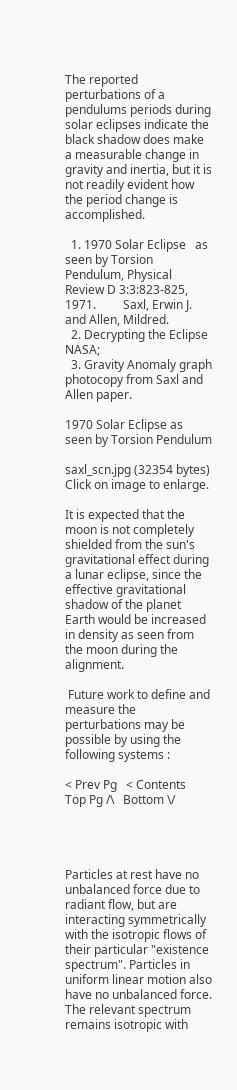The reported perturbations of a pendulums periods during solar eclipses indicate the black shadow does make a measurable change in gravity and inertia, but it is not readily evident how the period change is accomplished.

  1. 1970 Solar Eclipse   as seen by Torsion Pendulum, Physical Review D 3:3:823-825, 1971.         Saxl, Erwin J. and Allen, Mildred.
  2. Decrypting the Eclipse    NASA;
  3. Gravity Anomaly graph photocopy from Saxl and Allen paper.

1970 Solar Eclipse as seen by Torsion Pendulum

saxl_scn.jpg (32354 bytes)
Click on image to enlarge.

It is expected that the moon is not completely shielded from the sun's gravitational effect during a lunar eclipse, since the effective gravitational shadow of the planet Earth would be increased in density as seen from the moon during the alignment.

 Future work to define and measure the perturbations may be possible by using the following systems :

< Prev Pg   < Contents   Top Pg /\   Bottom \/




Particles at rest have no unbalanced force due to radiant flow, but are interacting symmetrically with the isotropic flows of their particular "existence spectrum". Particles in uniform linear motion also have no unbalanced force. The relevant spectrum remains isotropic with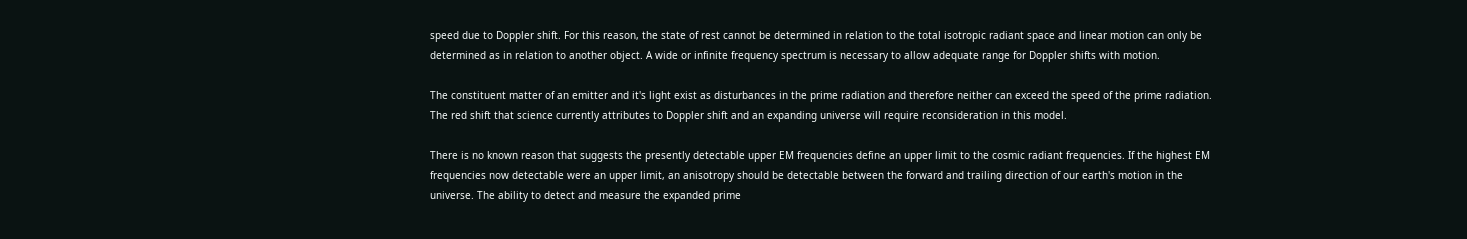speed due to Doppler shift. For this reason, the state of rest cannot be determined in relation to the total isotropic radiant space and linear motion can only be determined as in relation to another object. A wide or infinite frequency spectrum is necessary to allow adequate range for Doppler shifts with motion.

The constituent matter of an emitter and it's light exist as disturbances in the prime radiation and therefore neither can exceed the speed of the prime radiation. The red shift that science currently attributes to Doppler shift and an expanding universe will require reconsideration in this model.

There is no known reason that suggests the presently detectable upper EM frequencies define an upper limit to the cosmic radiant frequencies. If the highest EM frequencies now detectable were an upper limit, an anisotropy should be detectable between the forward and trailing direction of our earth's motion in the universe. The ability to detect and measure the expanded prime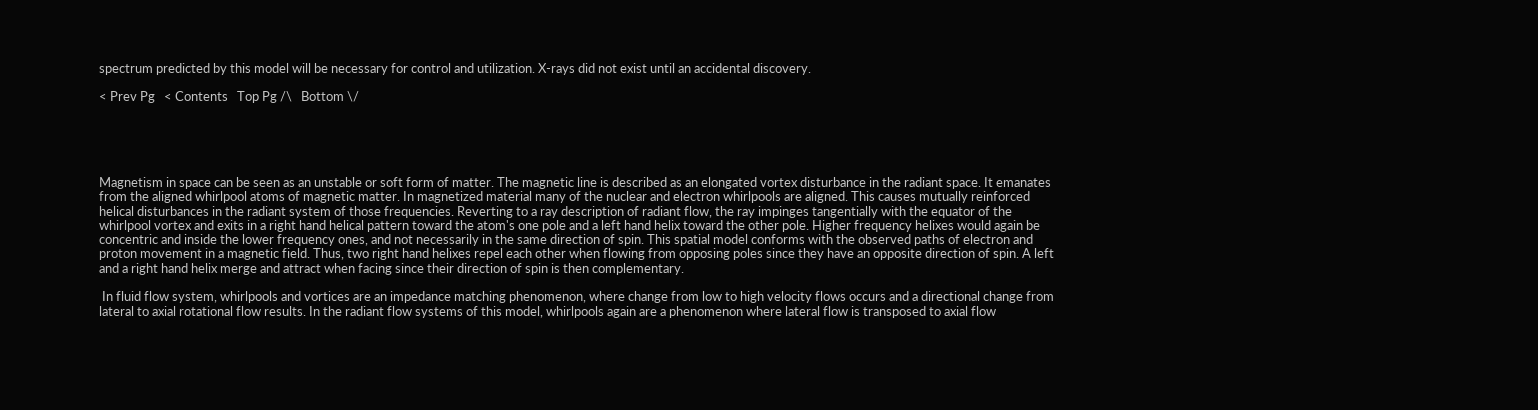spectrum predicted by this model will be necessary for control and utilization. X-rays did not exist until an accidental discovery.

< Prev Pg   < Contents   Top Pg /\   Bottom \/





Magnetism in space can be seen as an unstable or soft form of matter. The magnetic line is described as an elongated vortex disturbance in the radiant space. It emanates from the aligned whirlpool atoms of magnetic matter. In magnetized material many of the nuclear and electron whirlpools are aligned. This causes mutually reinforced helical disturbances in the radiant system of those frequencies. Reverting to a ray description of radiant flow, the ray impinges tangentially with the equator of the whirlpool vortex and exits in a right hand helical pattern toward the atom's one pole and a left hand helix toward the other pole. Higher frequency helixes would again be concentric and inside the lower frequency ones, and not necessarily in the same direction of spin. This spatial model conforms with the observed paths of electron and proton movement in a magnetic field. Thus, two right hand helixes repel each other when flowing from opposing poles since they have an opposite direction of spin. A left and a right hand helix merge and attract when facing since their direction of spin is then complementary.

 In fluid flow system, whirlpools and vortices are an impedance matching phenomenon, where change from low to high velocity flows occurs and a directional change from lateral to axial rotational flow results. In the radiant flow systems of this model, whirlpools again are a phenomenon where lateral flow is transposed to axial flow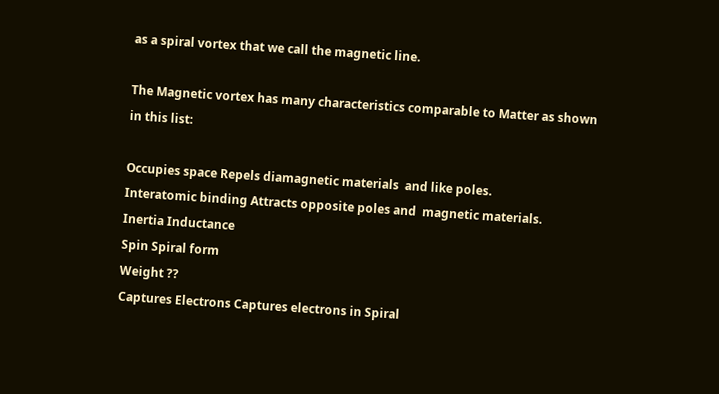as a spiral vortex that we call the magnetic line.

The Magnetic vortex has many characteristics comparable to Matter as shown in this list:

Occupies space Repels diamagnetic materials  and like poles.
Interatomic binding Attracts opposite poles and  magnetic materials.
Inertia Inductance
Spin Spiral form
Weight ??
Captures Electrons Captures electrons in Spiral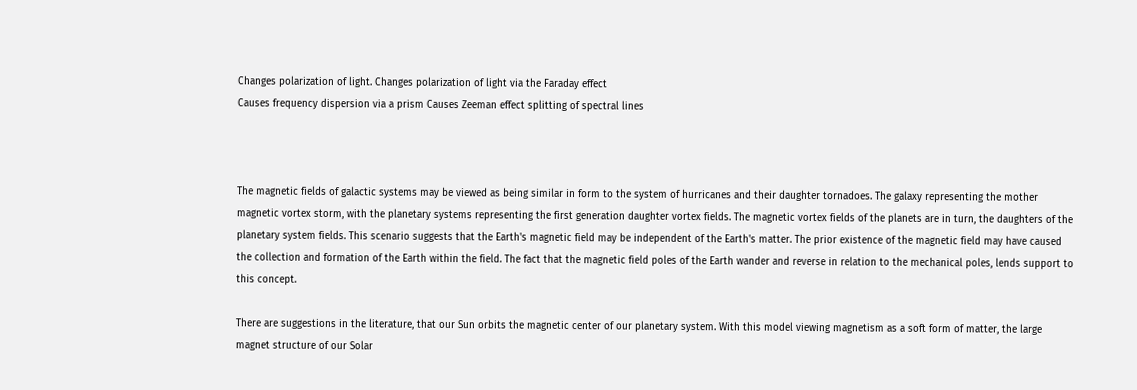Changes polarization of light. Changes polarization of light via the Faraday effect
Causes frequency dispersion via a prism Causes Zeeman effect splitting of spectral lines



The magnetic fields of galactic systems may be viewed as being similar in form to the system of hurricanes and their daughter tornadoes. The galaxy representing the mother magnetic vortex storm, with the planetary systems representing the first generation daughter vortex fields. The magnetic vortex fields of the planets are in turn, the daughters of the planetary system fields. This scenario suggests that the Earth's magnetic field may be independent of the Earth's matter. The prior existence of the magnetic field may have caused the collection and formation of the Earth within the field. The fact that the magnetic field poles of the Earth wander and reverse in relation to the mechanical poles, lends support to this concept.

There are suggestions in the literature, that our Sun orbits the magnetic center of our planetary system. With this model viewing magnetism as a soft form of matter, the large magnet structure of our Solar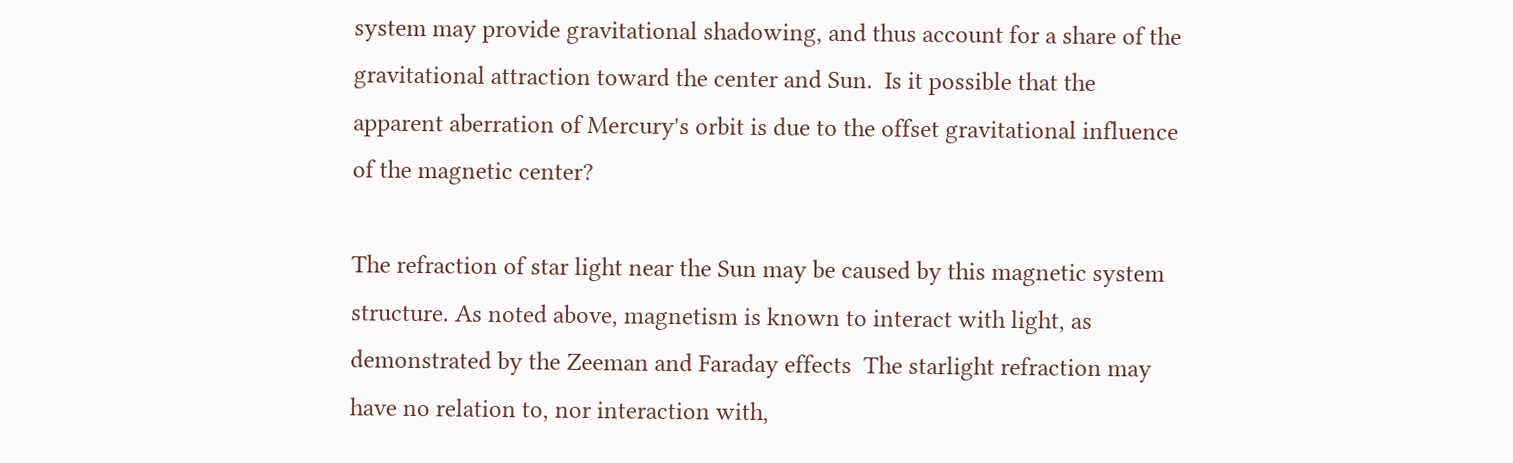system may provide gravitational shadowing, and thus account for a share of the gravitational attraction toward the center and Sun.  Is it possible that the apparent aberration of Mercury's orbit is due to the offset gravitational influence of the magnetic center?

The refraction of star light near the Sun may be caused by this magnetic system structure. As noted above, magnetism is known to interact with light, as demonstrated by the Zeeman and Faraday effects  The starlight refraction may have no relation to, nor interaction with,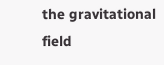the gravitational field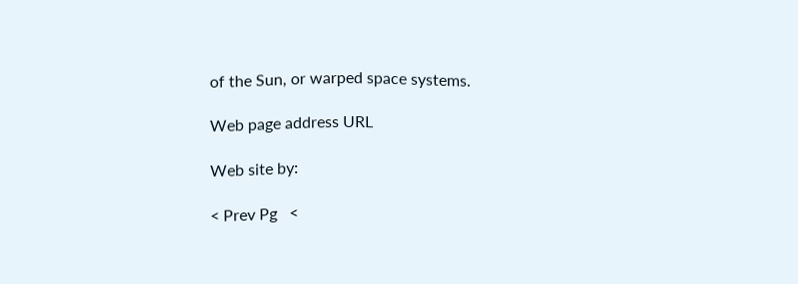of the Sun, or warped space systems.

Web page address URL

Web site by:

< Prev Pg   <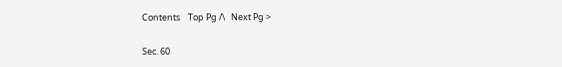Contents    Top Pg /\   Next Pg >

Sec. 60